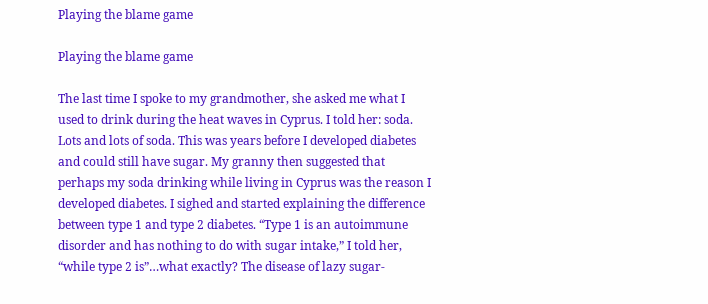Playing the blame game

Playing the blame game

The last time I spoke to my grandmother, she asked me what I used to drink during the heat waves in Cyprus. I told her: soda. Lots and lots of soda. This was years before I developed diabetes and could still have sugar. My granny then suggested that perhaps my soda drinking while living in Cyprus was the reason I developed diabetes. I sighed and started explaining the difference between type 1 and type 2 diabetes. “Type 1 is an autoimmune disorder and has nothing to do with sugar intake,” I told her, “while type 2 is”…what exactly? The disease of lazy sugar-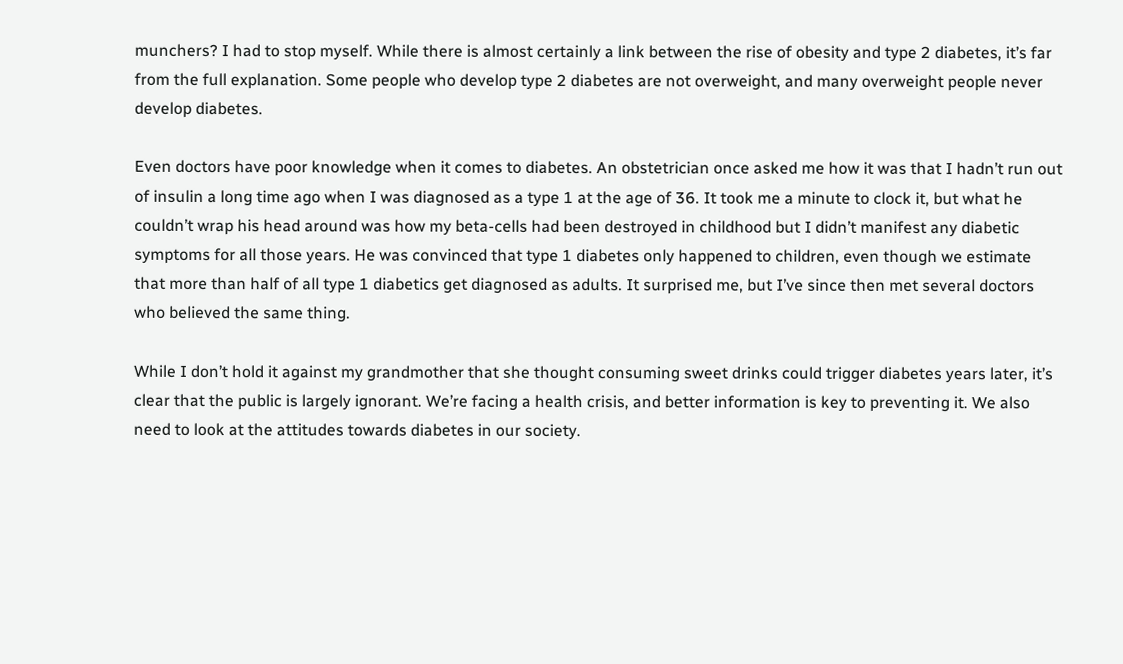munchers? I had to stop myself. While there is almost certainly a link between the rise of obesity and type 2 diabetes, it’s far from the full explanation. Some people who develop type 2 diabetes are not overweight, and many overweight people never develop diabetes.

Even doctors have poor knowledge when it comes to diabetes. An obstetrician once asked me how it was that I hadn’t run out of insulin a long time ago when I was diagnosed as a type 1 at the age of 36. It took me a minute to clock it, but what he couldn’t wrap his head around was how my beta-cells had been destroyed in childhood but I didn’t manifest any diabetic symptoms for all those years. He was convinced that type 1 diabetes only happened to children, even though we estimate that more than half of all type 1 diabetics get diagnosed as adults. It surprised me, but I’ve since then met several doctors who believed the same thing.

While I don’t hold it against my grandmother that she thought consuming sweet drinks could trigger diabetes years later, it’s clear that the public is largely ignorant. We’re facing a health crisis, and better information is key to preventing it. We also need to look at the attitudes towards diabetes in our society.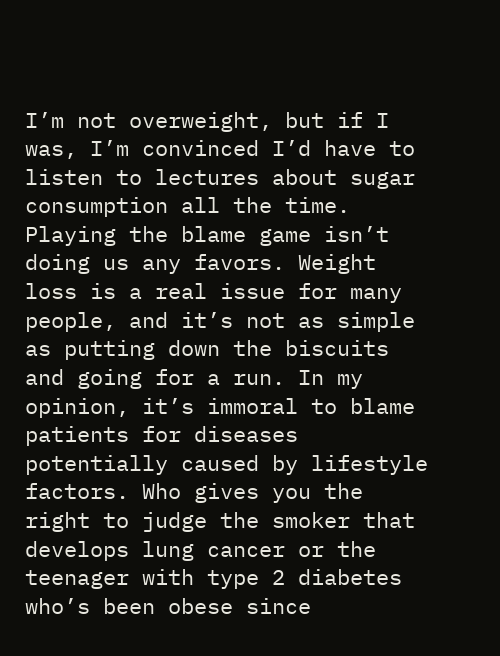I’m not overweight, but if I was, I’m convinced I’d have to listen to lectures about sugar consumption all the time. Playing the blame game isn’t doing us any favors. Weight loss is a real issue for many people, and it’s not as simple as putting down the biscuits and going for a run. In my opinion, it’s immoral to blame patients for diseases potentially caused by lifestyle factors. Who gives you the right to judge the smoker that develops lung cancer or the teenager with type 2 diabetes who’s been obese since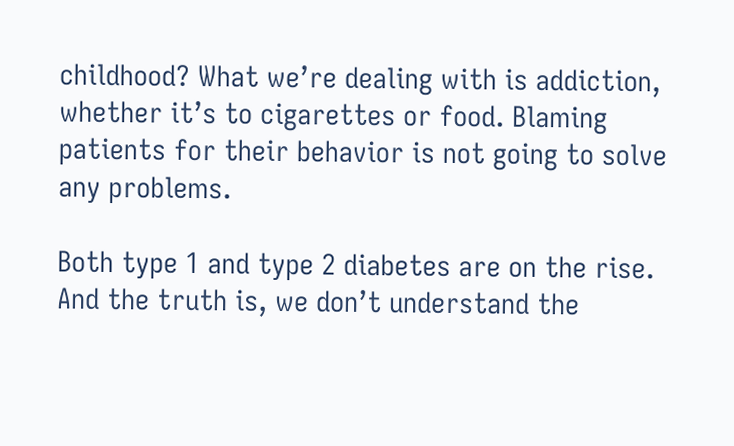childhood? What we’re dealing with is addiction, whether it’s to cigarettes or food. Blaming patients for their behavior is not going to solve any problems.

Both type 1 and type 2 diabetes are on the rise. And the truth is, we don’t understand the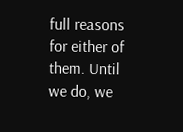full reasons for either of them. Until we do, we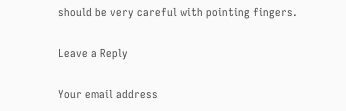should be very careful with pointing fingers.

Leave a Reply

Your email address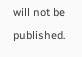will not be published.